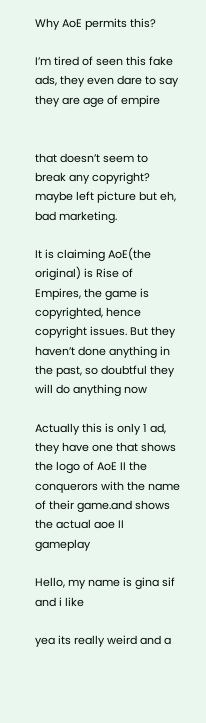Why AoE permits this?

I’m tired of seen this fake ads, they even dare to say they are age of empire


that doesn’t seem to break any copyright? maybe left picture but eh, bad marketing.

It is claiming AoE(the original) is Rise of Empires, the game is copyrighted, hence copyright issues. But they haven’t done anything in the past, so doubtful they will do anything now

Actually this is only 1 ad, they have one that shows the logo of AoE II the conquerors with the name of their game.and shows the actual aoe II gameplay

Hello, my name is gina sif and i like

yea its really weird and a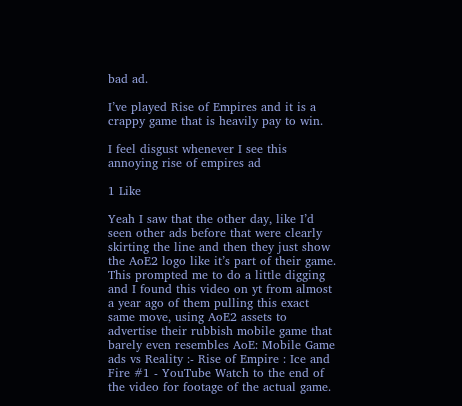bad ad.

I’ve played Rise of Empires and it is a crappy game that is heavily pay to win.

I feel disgust whenever I see this annoying rise of empires ad

1 Like

Yeah I saw that the other day, like I’d seen other ads before that were clearly skirting the line and then they just show the AoE2 logo like it’s part of their game. This prompted me to do a little digging and I found this video on yt from almost a year ago of them pulling this exact same move, using AoE2 assets to advertise their rubbish mobile game that barely even resembles AoE: Mobile Game ads vs Reality :- Rise of Empire : Ice and Fire #1 - YouTube Watch to the end of the video for footage of the actual game.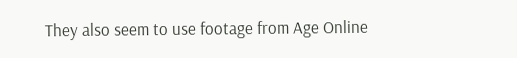They also seem to use footage from Age Online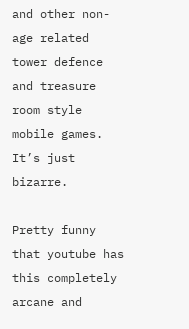and other non-age related tower defence and treasure room style mobile games. It’s just bizarre.

Pretty funny that youtube has this completely arcane and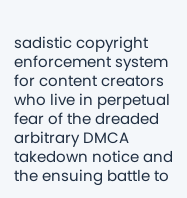sadistic copyright enforcement system for content creators who live in perpetual fear of the dreaded arbitrary DMCA takedown notice and the ensuing battle to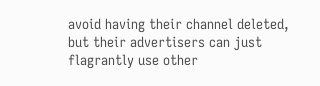avoid having their channel deleted, but their advertisers can just flagrantly use other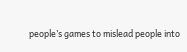people’s games to mislead people into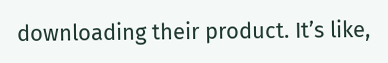downloading their product. It’s like,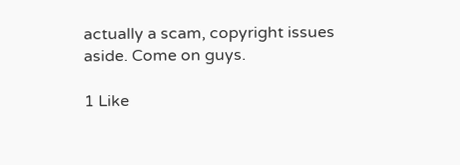actually a scam, copyright issues aside. Come on guys.

1 Like